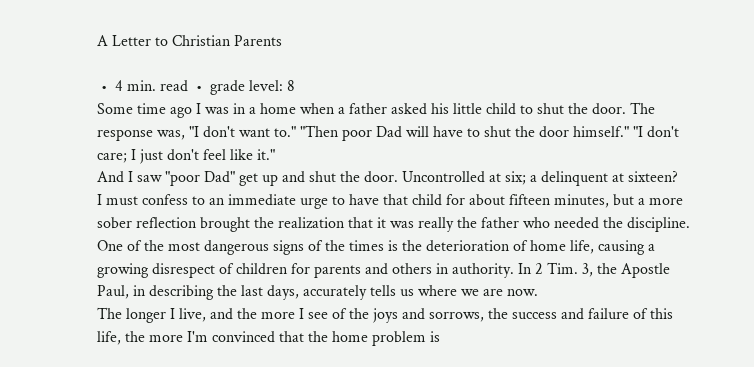A Letter to Christian Parents

 •  4 min. read  •  grade level: 8
Some time ago I was in a home when a father asked his little child to shut the door. The response was, "I don't want to." "Then poor Dad will have to shut the door himself." "I don't care; I just don't feel like it."
And I saw "poor Dad" get up and shut the door. Uncontrolled at six; a delinquent at sixteen?
I must confess to an immediate urge to have that child for about fifteen minutes, but a more sober reflection brought the realization that it was really the father who needed the discipline.
One of the most dangerous signs of the times is the deterioration of home life, causing a growing disrespect of children for parents and others in authority. In 2 Tim. 3, the Apostle Paul, in describing the last days, accurately tells us where we are now.
The longer I live, and the more I see of the joys and sorrows, the success and failure of this life, the more I'm convinced that the home problem is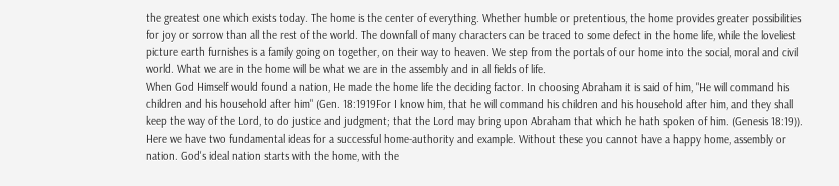the greatest one which exists today. The home is the center of everything. Whether humble or pretentious, the home provides greater possibilities for joy or sorrow than all the rest of the world. The downfall of many characters can be traced to some defect in the home life, while the loveliest picture earth furnishes is a family going on together, on their way to heaven. We step from the portals of our home into the social, moral and civil world. What we are in the home will be what we are in the assembly and in all fields of life.
When God Himself would found a nation, He made the home life the deciding factor. In choosing Abraham it is said of him, "He will command his children and his household after him" (Gen. 18:1919For I know him, that he will command his children and his household after him, and they shall keep the way of the Lord, to do justice and judgment; that the Lord may bring upon Abraham that which he hath spoken of him. (Genesis 18:19)). Here we have two fundamental ideas for a successful home-authority and example. Without these you cannot have a happy home, assembly or nation. God's ideal nation starts with the home, with the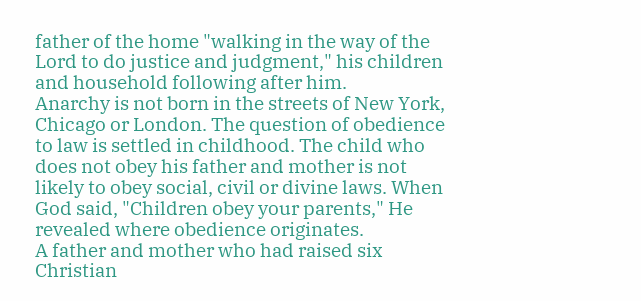father of the home "walking in the way of the Lord to do justice and judgment," his children and household following after him.
Anarchy is not born in the streets of New York, Chicago or London. The question of obedience to law is settled in childhood. The child who does not obey his father and mother is not likely to obey social, civil or divine laws. When God said, "Children obey your parents," He revealed where obedience originates.
A father and mother who had raised six Christian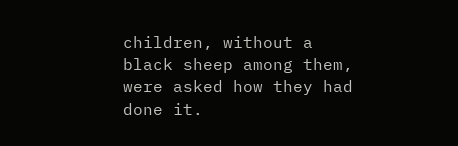children, without a black sheep among them, were asked how they had done it.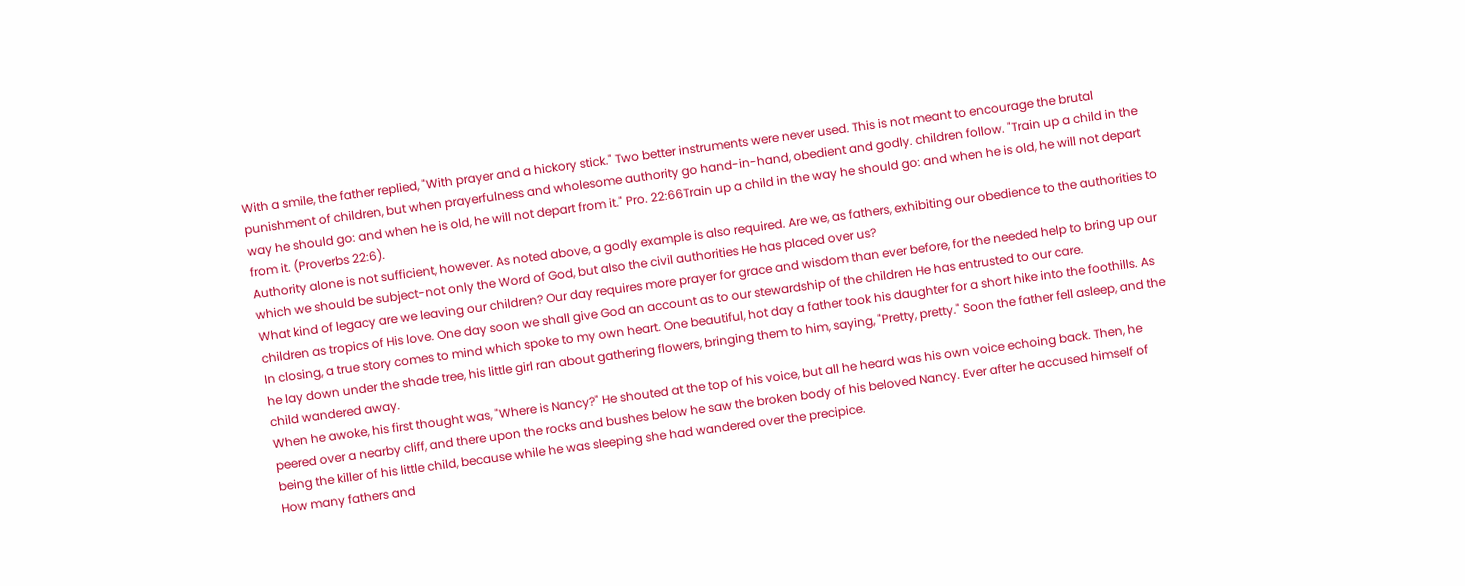With a smile, the father replied, "With prayer and a hickory stick." Two better instruments were never used. This is not meant to encourage the brutal punishment of children, but when prayerfulness and wholesome authority go hand-in-hand, obedient and godly. children follow. "Train up a child in the way he should go: and when he is old, he will not depart from it." Pro. 22:66Train up a child in the way he should go: and when he is old, he will not depart from it. (Proverbs 22:6).
Authority alone is not sufficient, however. As noted above, a godly example is also required. Are we, as fathers, exhibiting our obedience to the authorities to which we should be subject-not only the Word of God, but also the civil authorities He has placed over us?
What kind of legacy are we leaving our children? Our day requires more prayer for grace and wisdom than ever before, for the needed help to bring up our children as tropics of His love. One day soon we shall give God an account as to our stewardship of the children He has entrusted to our care.
In closing, a true story comes to mind which spoke to my own heart. One beautiful, hot day a father took his daughter for a short hike into the foothills. As he lay down under the shade tree, his little girl ran about gathering flowers, bringing them to him, saying, "Pretty, pretty." Soon the father fell asleep, and the child wandered away.
When he awoke, his first thought was, "Where is Nancy?" He shouted at the top of his voice, but all he heard was his own voice echoing back. Then, he peered over a nearby cliff, and there upon the rocks and bushes below he saw the broken body of his beloved Nancy. Ever after he accused himself of being the killer of his little child, because while he was sleeping she had wandered over the precipice.
How many fathers and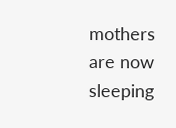mothers are now sleeping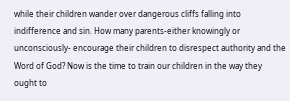while their children wander over dangerous cliffs falling into indifference and sin. How many parents-either knowingly or unconsciously- encourage their children to disrespect authority and the Word of God? Now is the time to train our children in the way they ought to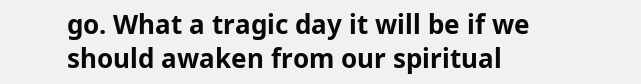go. What a tragic day it will be if we should awaken from our spiritual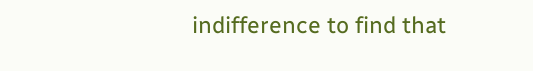indifference to find that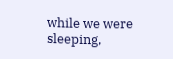while we were sleeping,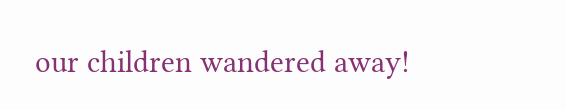our children wandered away!